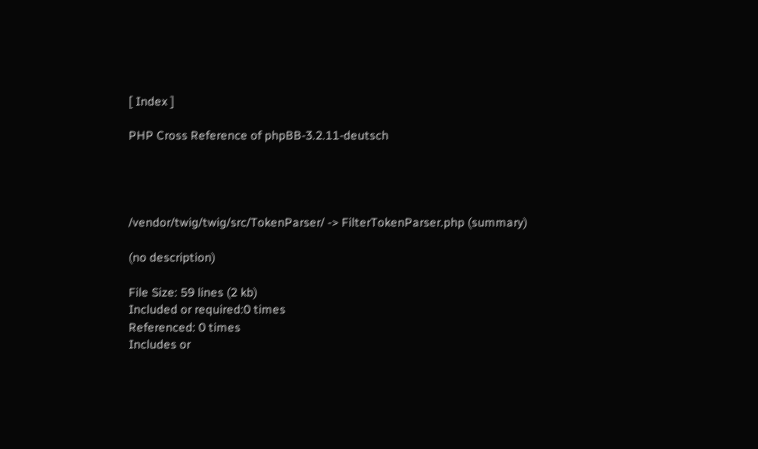[ Index ]

PHP Cross Reference of phpBB-3.2.11-deutsch




/vendor/twig/twig/src/TokenParser/ -> FilterTokenParser.php (summary)

(no description)

File Size: 59 lines (2 kb)
Included or required:0 times
Referenced: 0 times
Includes or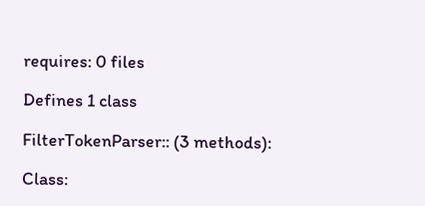requires: 0 files

Defines 1 class

FilterTokenParser:: (3 methods):

Class: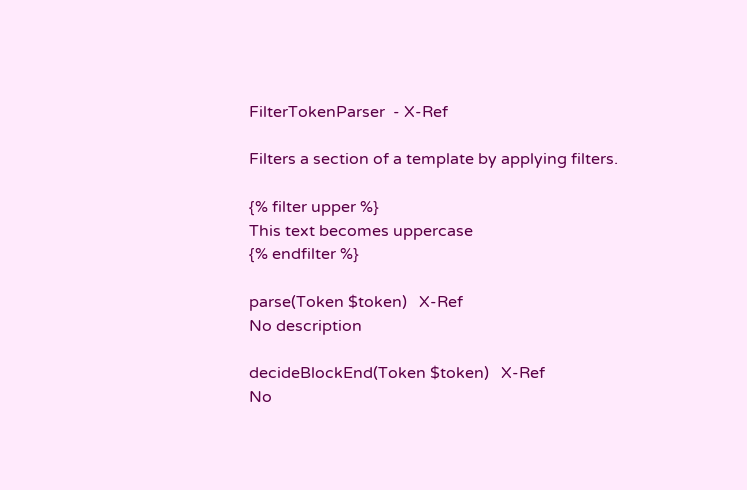FilterTokenParser  - X-Ref

Filters a section of a template by applying filters.

{% filter upper %}
This text becomes uppercase
{% endfilter %}

parse(Token $token)   X-Ref
No description

decideBlockEnd(Token $token)   X-Ref
No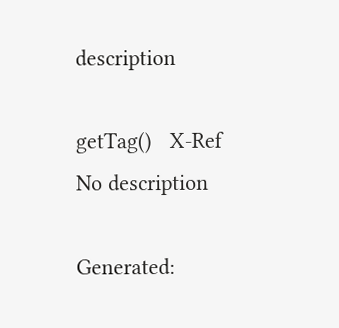description

getTag()   X-Ref
No description

Generated: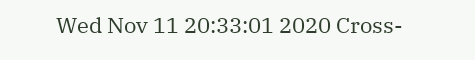Wed Nov 11 20:33:01 2020 Cross-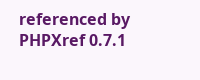referenced by PHPXref 0.7.1